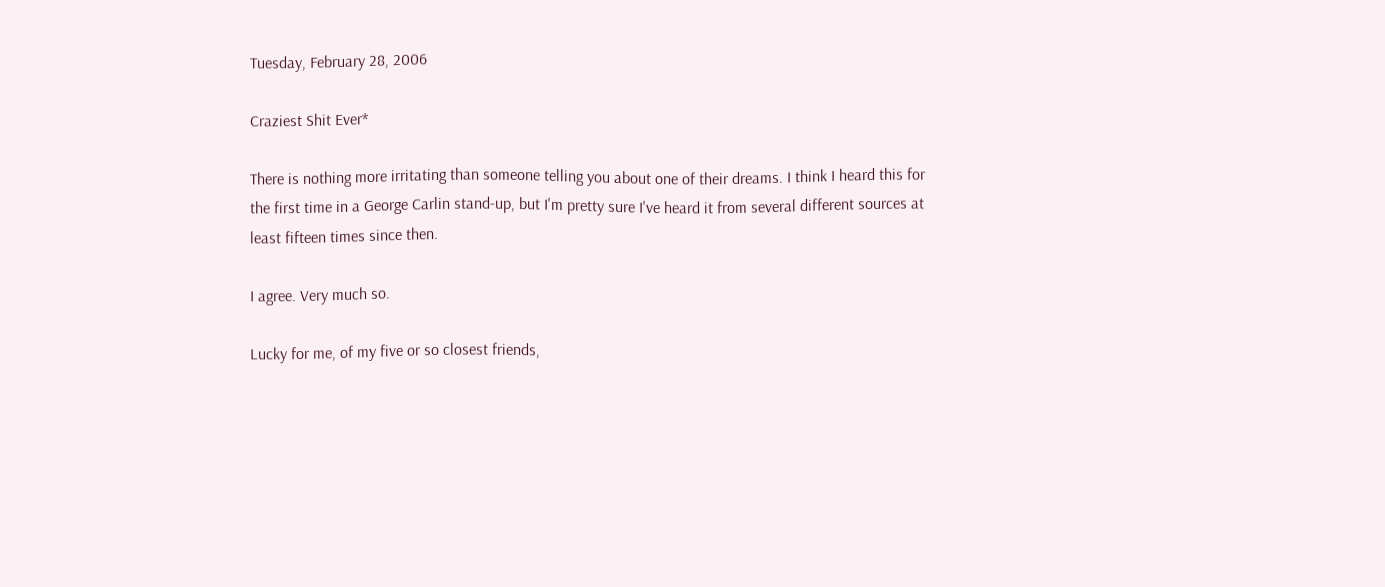Tuesday, February 28, 2006

Craziest Shit Ever*

There is nothing more irritating than someone telling you about one of their dreams. I think I heard this for the first time in a George Carlin stand-up, but I'm pretty sure I've heard it from several different sources at least fifteen times since then.

I agree. Very much so.

Lucky for me, of my five or so closest friends,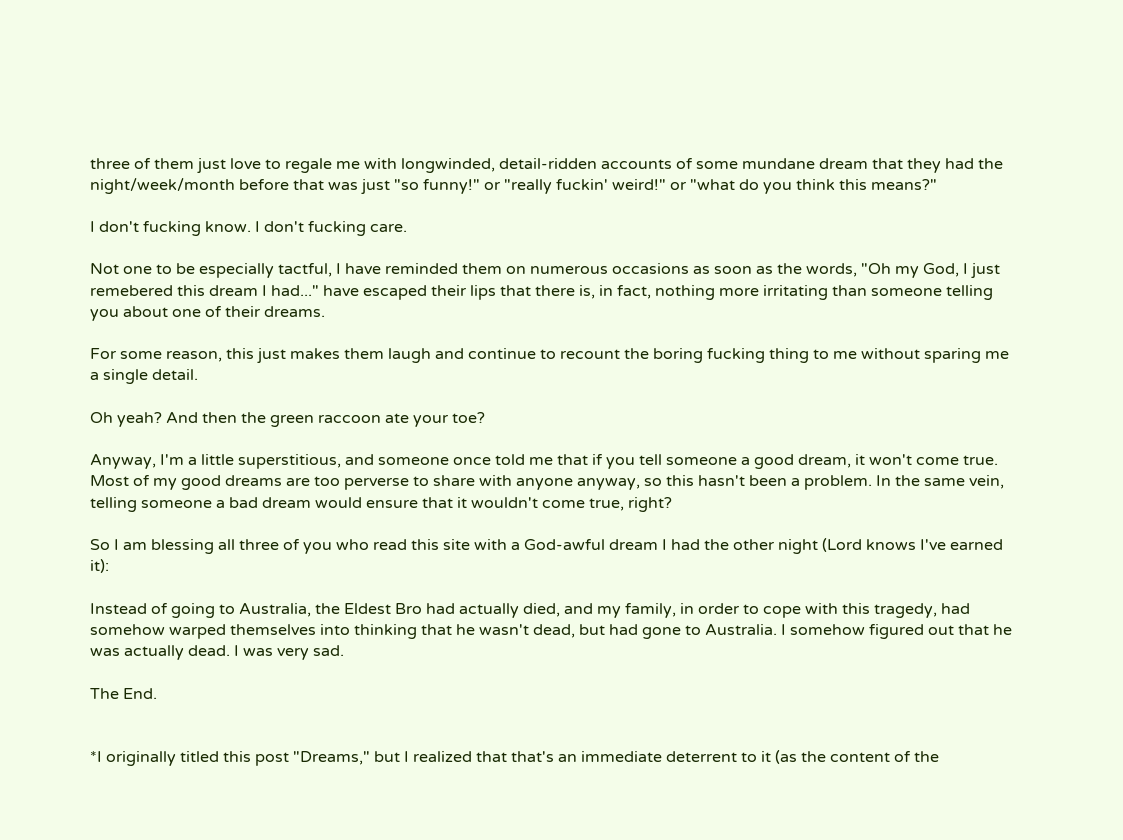three of them just love to regale me with longwinded, detail-ridden accounts of some mundane dream that they had the night/week/month before that was just "so funny!" or "really fuckin' weird!" or "what do you think this means?"

I don't fucking know. I don't fucking care.

Not one to be especially tactful, I have reminded them on numerous occasions as soon as the words, "Oh my God, I just remebered this dream I had..." have escaped their lips that there is, in fact, nothing more irritating than someone telling you about one of their dreams.

For some reason, this just makes them laugh and continue to recount the boring fucking thing to me without sparing me a single detail.

Oh yeah? And then the green raccoon ate your toe?

Anyway, I'm a little superstitious, and someone once told me that if you tell someone a good dream, it won't come true. Most of my good dreams are too perverse to share with anyone anyway, so this hasn't been a problem. In the same vein, telling someone a bad dream would ensure that it wouldn't come true, right?

So I am blessing all three of you who read this site with a God-awful dream I had the other night (Lord knows I've earned it):

Instead of going to Australia, the Eldest Bro had actually died, and my family, in order to cope with this tragedy, had somehow warped themselves into thinking that he wasn't dead, but had gone to Australia. I somehow figured out that he was actually dead. I was very sad.

The End.


*I originally titled this post "Dreams," but I realized that that's an immediate deterrent to it (as the content of the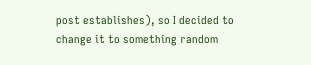post establishes), so I decided to change it to something random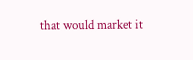that would market it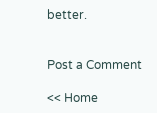better.


Post a Comment

<< Home